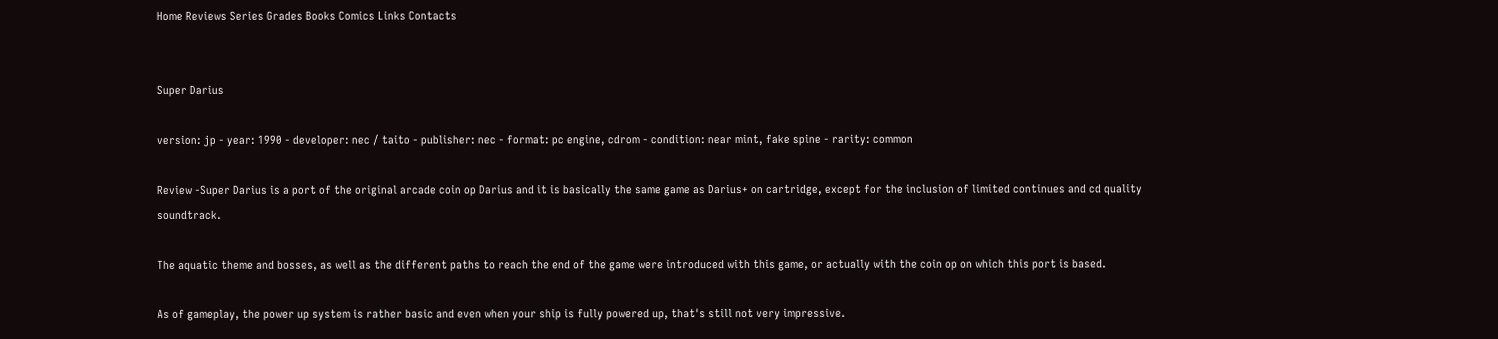Home Reviews Series Grades Books Comics Links Contacts


Super Darius

version: jp - year: 1990 - developer: nec / taito - publisher: nec - format: pc engine, cdrom - condition: near mint, fake spine - rarity: common

Review -Super Darius is a port of the original arcade coin op Darius and it is basically the same game as Darius+ on cartridge, except for the inclusion of limited continues and cd quality soundtrack.

The aquatic theme and bosses, as well as the different paths to reach the end of the game were introduced with this game, or actually with the coin op on which this port is based.

As of gameplay, the power up system is rather basic and even when your ship is fully powered up, that's still not very impressive.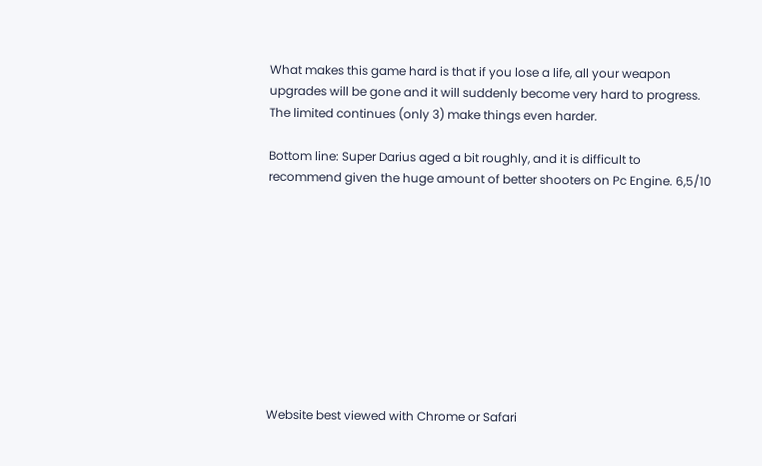What makes this game hard is that if you lose a life, all your weapon upgrades will be gone and it will suddenly become very hard to progress. The limited continues (only 3) make things even harder.

Bottom line: Super Darius aged a bit roughly, and it is difficult to recommend given the huge amount of better shooters on Pc Engine. 6,5/10










Website best viewed with Chrome or Safari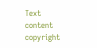Text content copyright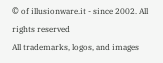© of illusionware.it - since 2002. All rights reserved
All trademarks, logos, and images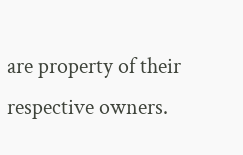are property of their respective owners.